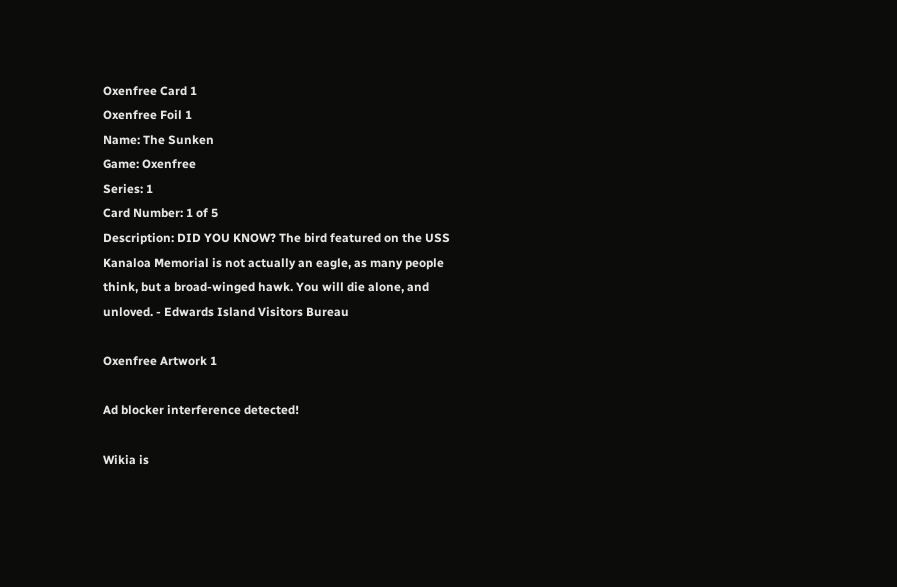Oxenfree Card 1
Oxenfree Foil 1
Name: The Sunken
Game: Oxenfree
Series: 1
Card Number: 1 of 5
Description: DID YOU KNOW? The bird featured on the USS Kanaloa Memorial is not actually an eagle, as many people think, but a broad-winged hawk. You will die alone, and unloved. - Edwards Island Visitors Bureau

Oxenfree Artwork 1

Ad blocker interference detected!

Wikia is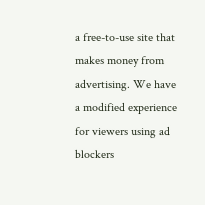a free-to-use site that makes money from advertising. We have a modified experience for viewers using ad blockers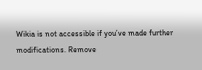Wikia is not accessible if you’ve made further modifications. Remove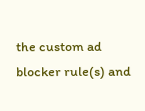the custom ad blocker rule(s) and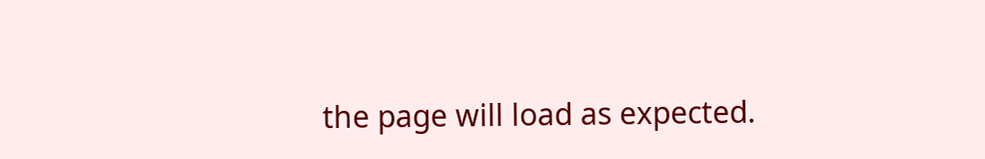the page will load as expected.